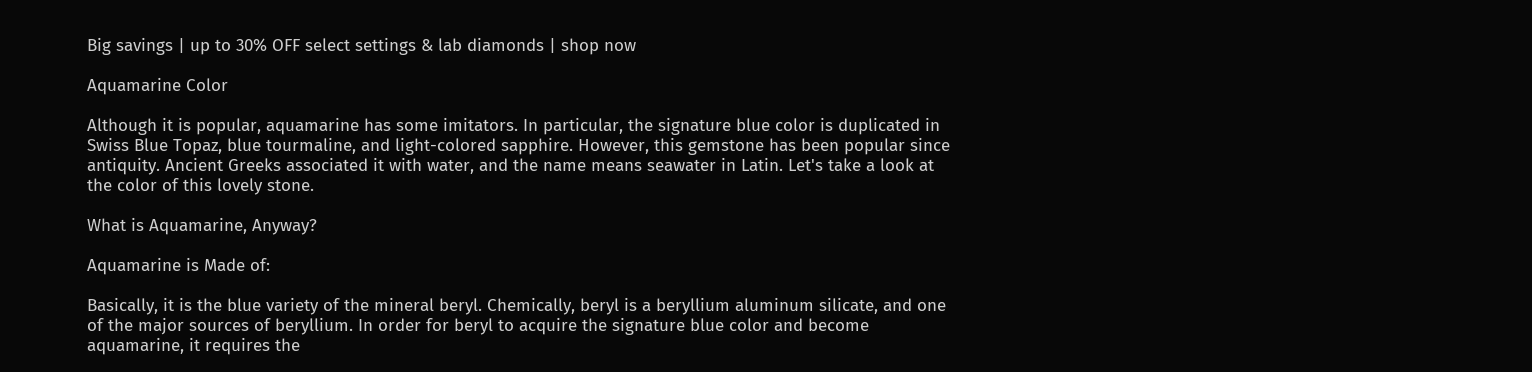Big savings | up to 30% OFF select settings & lab diamonds | shop now

Aquamarine Color

Although it is popular, aquamarine has some imitators. In particular, the signature blue color is duplicated in Swiss Blue Topaz, blue tourmaline, and light-colored sapphire. However, this gemstone has been popular since antiquity. Ancient Greeks associated it with water, and the name means seawater in Latin. Let's take a look at the color of this lovely stone.

What is Aquamarine, Anyway?

Aquamarine is Made of:

Basically, it is the blue variety of the mineral beryl. Chemically, beryl is a beryllium aluminum silicate, and one of the major sources of beryllium. In order for beryl to acquire the signature blue color and become aquamarine, it requires the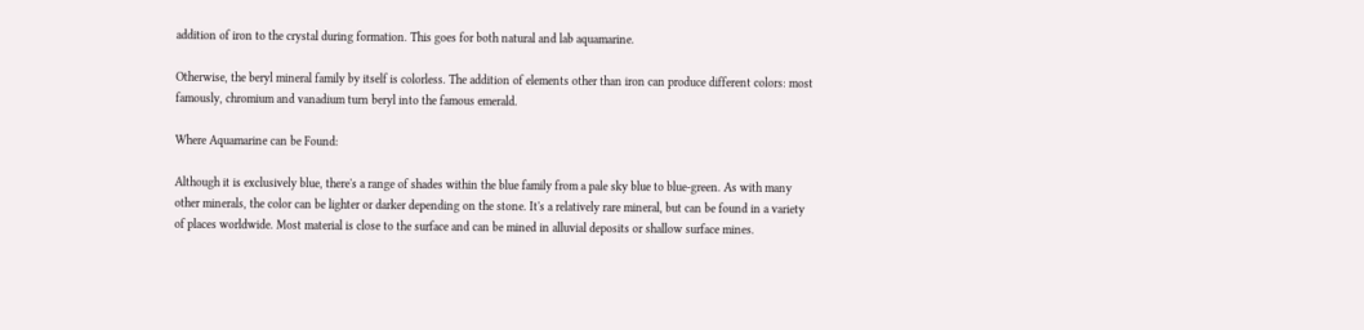addition of iron to the crystal during formation. This goes for both natural and lab aquamarine.

Otherwise, the beryl mineral family by itself is colorless. The addition of elements other than iron can produce different colors: most famously, chromium and vanadium turn beryl into the famous emerald.

Where Aquamarine can be Found:

Although it is exclusively blue, there's a range of shades within the blue family from a pale sky blue to blue-green. As with many other minerals, the color can be lighter or darker depending on the stone. It's a relatively rare mineral, but can be found in a variety of places worldwide. Most material is close to the surface and can be mined in alluvial deposits or shallow surface mines.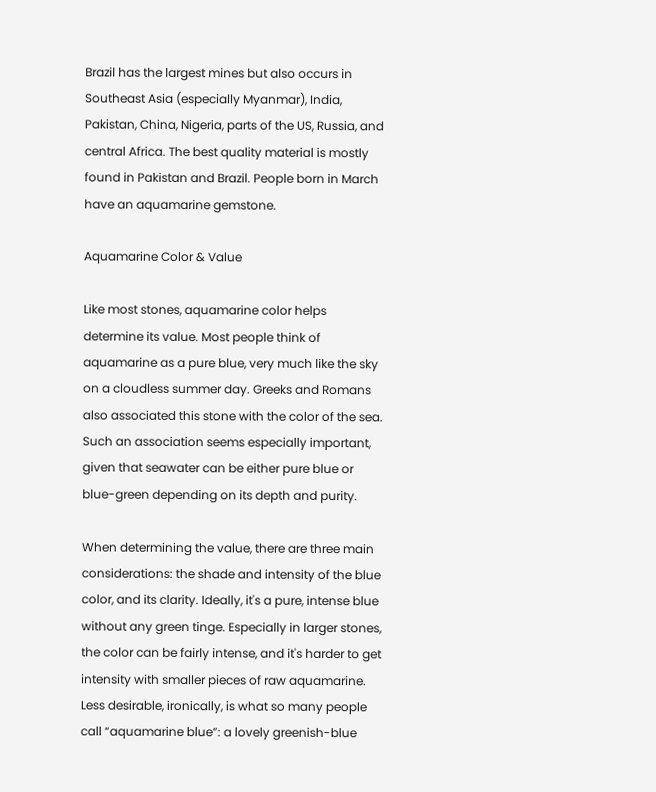Brazil has the largest mines but also occurs in Southeast Asia (especially Myanmar), India, Pakistan, China, Nigeria, parts of the US, Russia, and central Africa. The best quality material is mostly found in Pakistan and Brazil. People born in March have an aquamarine gemstone.

Aquamarine Color & Value

Like most stones, aquamarine color helps determine its value. Most people think of aquamarine as a pure blue, very much like the sky on a cloudless summer day. Greeks and Romans also associated this stone with the color of the sea. Such an association seems especially important, given that seawater can be either pure blue or blue-green depending on its depth and purity.

When determining the value, there are three main considerations: the shade and intensity of the blue color, and its clarity. Ideally, it's a pure, intense blue without any green tinge. Especially in larger stones, the color can be fairly intense, and it's harder to get intensity with smaller pieces of raw aquamarine. Less desirable, ironically, is what so many people call “aquamarine blue”: a lovely greenish-blue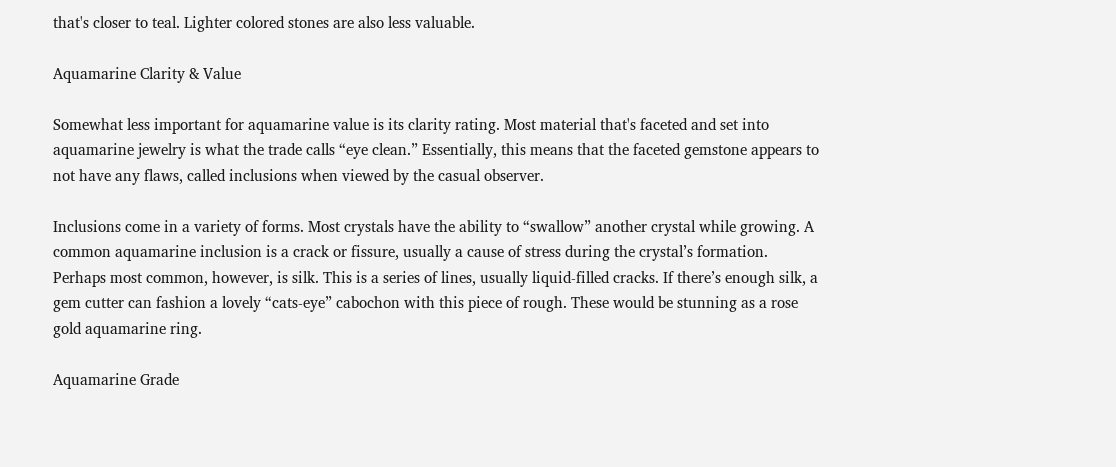that's closer to teal. Lighter colored stones are also less valuable.

Aquamarine Clarity & Value

Somewhat less important for aquamarine value is its clarity rating. Most material that's faceted and set into aquamarine jewelry is what the trade calls “eye clean.” Essentially, this means that the faceted gemstone appears to not have any flaws, called inclusions when viewed by the casual observer.

Inclusions come in a variety of forms. Most crystals have the ability to “swallow” another crystal while growing. A common aquamarine inclusion is a crack or fissure, usually a cause of stress during the crystal’s formation. Perhaps most common, however, is silk. This is a series of lines, usually liquid-filled cracks. If there’s enough silk, a gem cutter can fashion a lovely “cats-eye” cabochon with this piece of rough. These would be stunning as a rose gold aquamarine ring.

Aquamarine Grade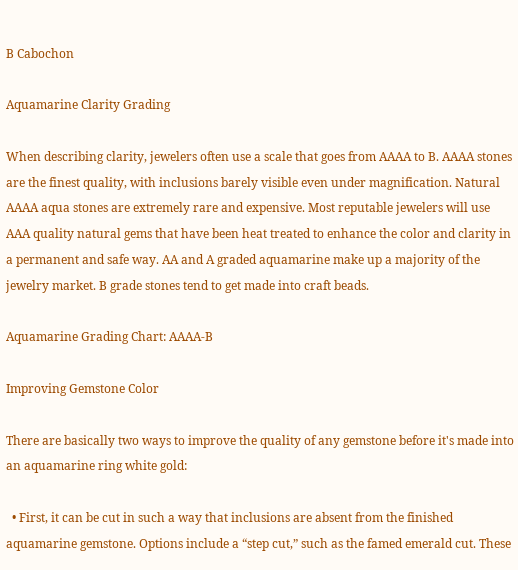B Cabochon

Aquamarine Clarity Grading

When describing clarity, jewelers often use a scale that goes from AAAA to B. AAAA stones are the finest quality, with inclusions barely visible even under magnification. Natural AAAA aqua stones are extremely rare and expensive. Most reputable jewelers will use AAA quality natural gems that have been heat treated to enhance the color and clarity in a permanent and safe way. AA and A graded aquamarine make up a majority of the jewelry market. B grade stones tend to get made into craft beads.

Aquamarine Grading Chart: AAAA-B

Improving Gemstone Color

There are basically two ways to improve the quality of any gemstone before it's made into an aquamarine ring white gold:

  • First, it can be cut in such a way that inclusions are absent from the finished aquamarine gemstone. Options include a “step cut,” such as the famed emerald cut. These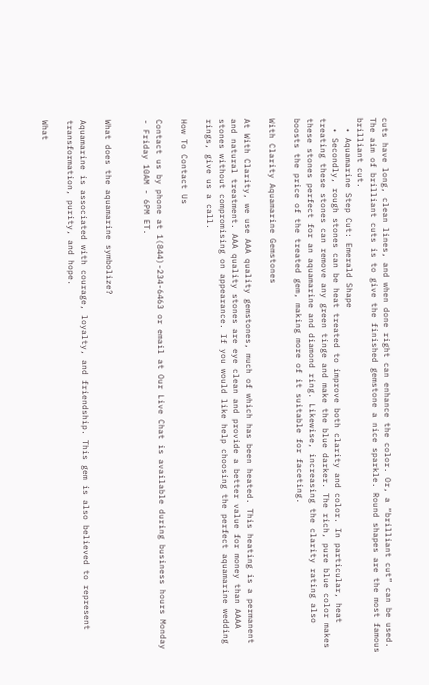cuts have long, clean lines, and when done right can enhance the color. Or, a “brilliant cut” can be used. The aim of brilliant cuts is to give the finished gemstone a nice sparkle. Round shapes are the most famous brilliant cut.
  • Aquamarine Step Cut: Emerald Shape
  • Secondly, rough stones can be heat treated to improve both clarity and color. In particular, heat treating these stones can remove any green tinge and make the blue darker. The rich, pure blue color makes these stones perfect for an aquamarine and diamond ring. Likewise, increasing the clarity rating also boosts the price of the treated gem, making more of it suitable for faceting.

With Clarity Aquamarine Gemstones

At With Clarity, we use AAA quality gemstones, much of which has been heated. This heating is a permanent and natural treatment. AAA quality stones are eye clean and provide a better value for money than AAAA stones without compromising on appearance. If you would like help choosing the perfect aquamarine wedding rings, give us a call.

How To Contact Us

Contact us by phone at 1(844)-234-6463 or email at Our Live Chat is available during business hours Monday - Friday 10AM - 6PM ET.


What does the aquamarine symbolize?

Aquamarine is associated with courage, loyalty, and friendship. This gem is also believed to represent transformation, purity, and hope.

What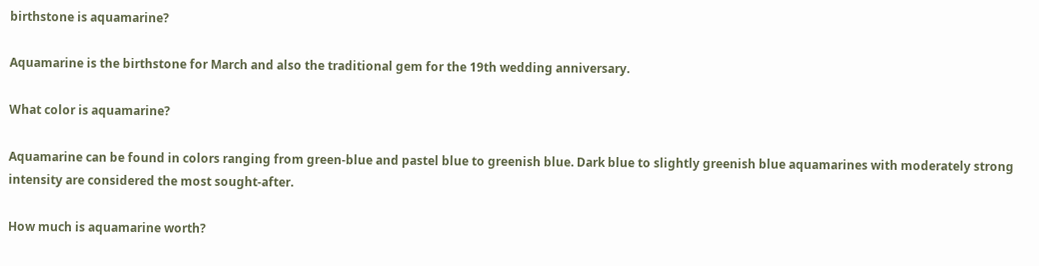birthstone is aquamarine?

Aquamarine is the birthstone for March and also the traditional gem for the 19th wedding anniversary.

What color is aquamarine?

Aquamarine can be found in colors ranging from green-blue and pastel blue to greenish blue. Dark blue to slightly greenish blue aquamarines with moderately strong intensity are considered the most sought-after.

How much is aquamarine worth?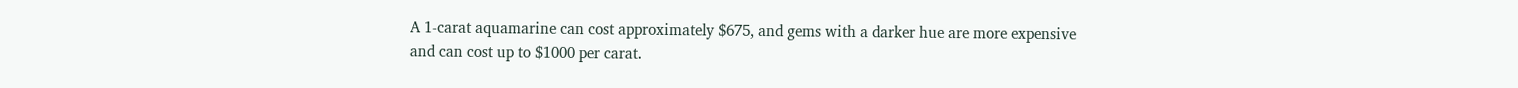A 1-carat aquamarine can cost approximately $675, and gems with a darker hue are more expensive and can cost up to $1000 per carat.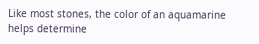Like most stones, the color of an aquamarine helps determine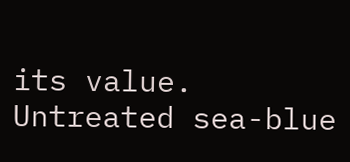its value. Untreated sea-blue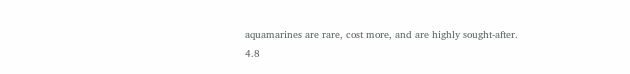aquamarines are rare, cost more, and are highly sought-after.
4.8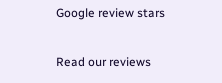Google review stars

Read our reviews